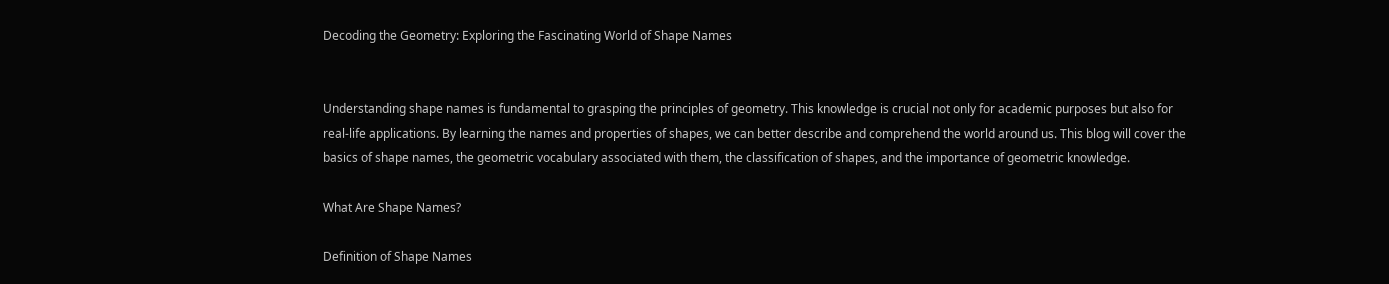Decoding the Geometry: Exploring the Fascinating World of Shape Names


Understanding shape names is fundamental to grasping the principles of geometry. This knowledge is crucial not only for academic purposes but also for real-life applications. By learning the names and properties of shapes, we can better describe and comprehend the world around us. This blog will cover the basics of shape names, the geometric vocabulary associated with them, the classification of shapes, and the importance of geometric knowledge.

What Are Shape Names?

Definition of Shape Names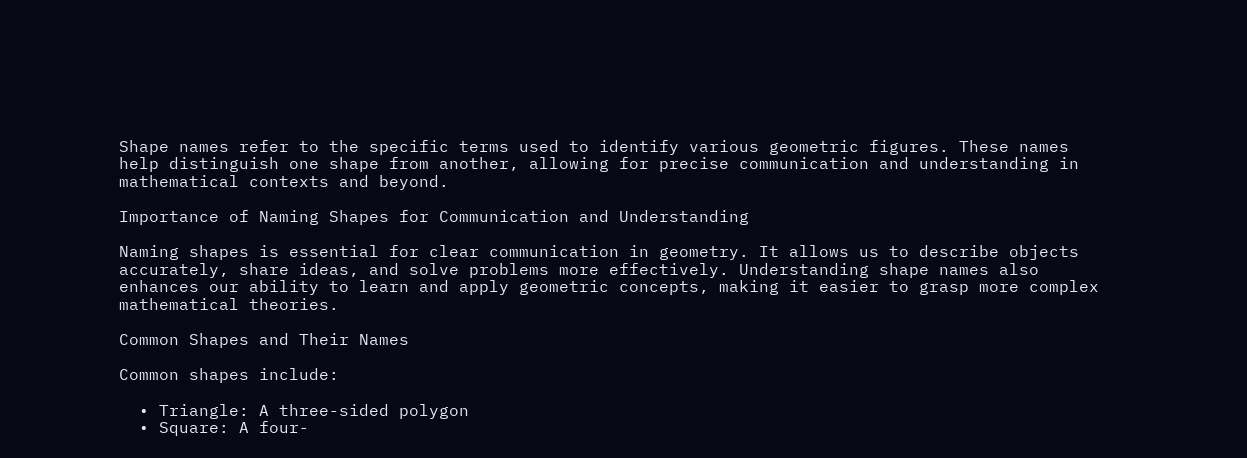Shape names refer to the specific terms used to identify various geometric figures. These names help distinguish one shape from another, allowing for precise communication and understanding in mathematical contexts and beyond.

Importance of Naming Shapes for Communication and Understanding

Naming shapes is essential for clear communication in geometry. It allows us to describe objects accurately, share ideas, and solve problems more effectively. Understanding shape names also enhances our ability to learn and apply geometric concepts, making it easier to grasp more complex mathematical theories.

Common Shapes and Their Names

Common shapes include:

  • Triangle: A three-sided polygon
  • Square: A four-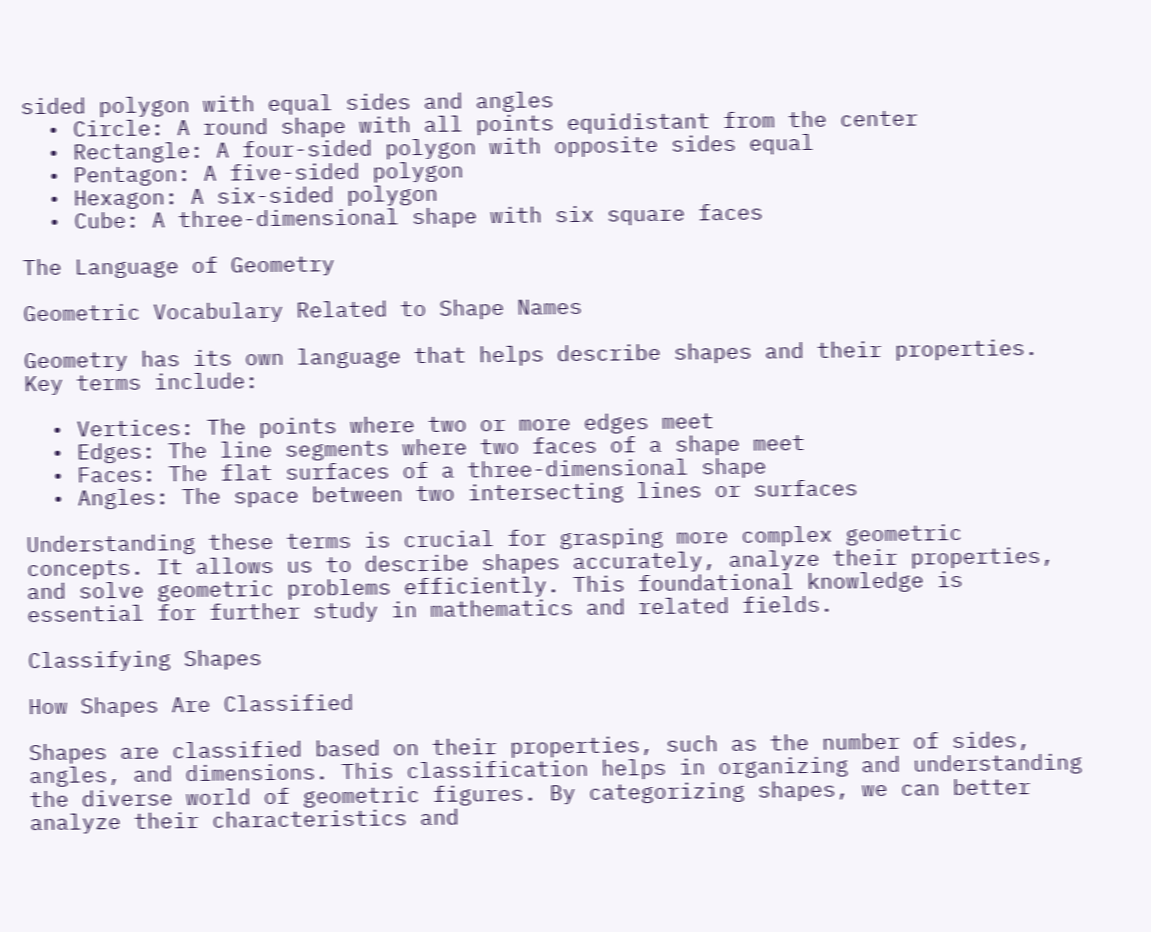sided polygon with equal sides and angles
  • Circle: A round shape with all points equidistant from the center
  • Rectangle: A four-sided polygon with opposite sides equal
  • Pentagon: A five-sided polygon
  • Hexagon: A six-sided polygon
  • Cube: A three-dimensional shape with six square faces

The Language of Geometry

Geometric Vocabulary Related to Shape Names

Geometry has its own language that helps describe shapes and their properties. Key terms include:

  • Vertices: The points where two or more edges meet
  • Edges: The line segments where two faces of a shape meet
  • Faces: The flat surfaces of a three-dimensional shape
  • Angles: The space between two intersecting lines or surfaces

Understanding these terms is crucial for grasping more complex geometric concepts. It allows us to describe shapes accurately, analyze their properties, and solve geometric problems efficiently. This foundational knowledge is essential for further study in mathematics and related fields.

Classifying Shapes

How Shapes Are Classified

Shapes are classified based on their properties, such as the number of sides, angles, and dimensions. This classification helps in organizing and understanding the diverse world of geometric figures. By categorizing shapes, we can better analyze their characteristics and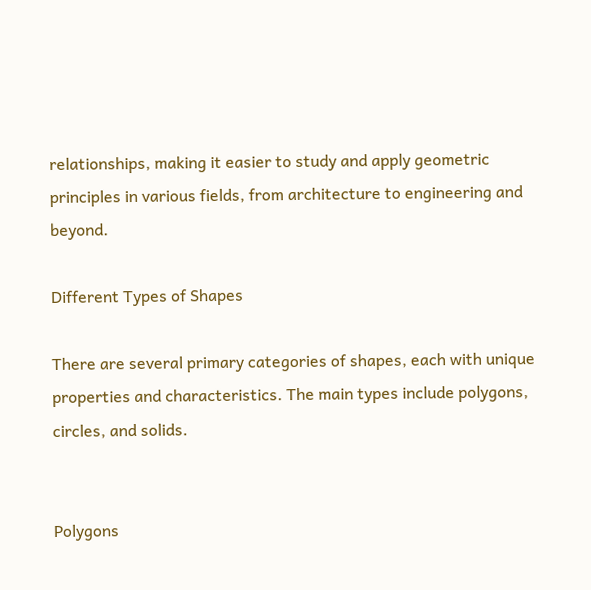relationships, making it easier to study and apply geometric principles in various fields, from architecture to engineering and beyond.

Different Types of Shapes

There are several primary categories of shapes, each with unique properties and characteristics. The main types include polygons, circles, and solids.


Polygons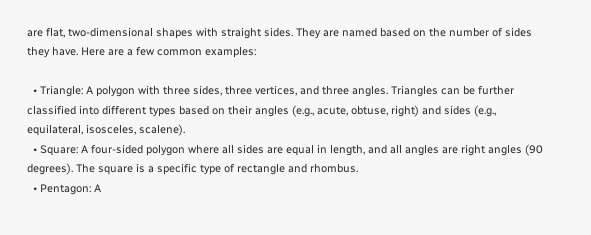are flat, two-dimensional shapes with straight sides. They are named based on the number of sides they have. Here are a few common examples:

  • Triangle: A polygon with three sides, three vertices, and three angles. Triangles can be further classified into different types based on their angles (e.g., acute, obtuse, right) and sides (e.g., equilateral, isosceles, scalene).
  • Square: A four-sided polygon where all sides are equal in length, and all angles are right angles (90 degrees). The square is a specific type of rectangle and rhombus.
  • Pentagon: A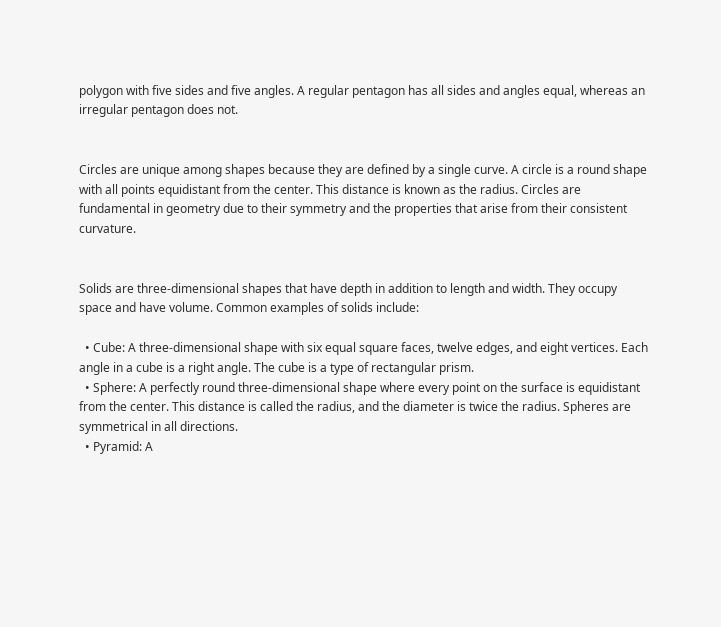polygon with five sides and five angles. A regular pentagon has all sides and angles equal, whereas an irregular pentagon does not.


Circles are unique among shapes because they are defined by a single curve. A circle is a round shape with all points equidistant from the center. This distance is known as the radius. Circles are fundamental in geometry due to their symmetry and the properties that arise from their consistent curvature.


Solids are three-dimensional shapes that have depth in addition to length and width. They occupy space and have volume. Common examples of solids include:

  • Cube: A three-dimensional shape with six equal square faces, twelve edges, and eight vertices. Each angle in a cube is a right angle. The cube is a type of rectangular prism.
  • Sphere: A perfectly round three-dimensional shape where every point on the surface is equidistant from the center. This distance is called the radius, and the diameter is twice the radius. Spheres are symmetrical in all directions.
  • Pyramid: A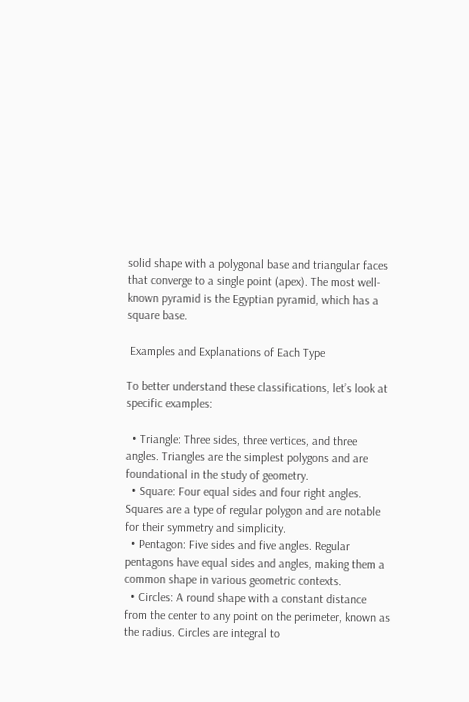solid shape with a polygonal base and triangular faces that converge to a single point (apex). The most well-known pyramid is the Egyptian pyramid, which has a square base.

 Examples and Explanations of Each Type

To better understand these classifications, let’s look at specific examples:

  • Triangle: Three sides, three vertices, and three angles. Triangles are the simplest polygons and are foundational in the study of geometry.
  • Square: Four equal sides and four right angles. Squares are a type of regular polygon and are notable for their symmetry and simplicity.
  • Pentagon: Five sides and five angles. Regular pentagons have equal sides and angles, making them a common shape in various geometric contexts.
  • Circles: A round shape with a constant distance from the center to any point on the perimeter, known as the radius. Circles are integral to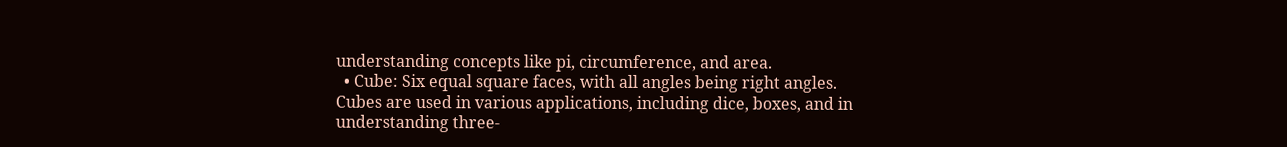understanding concepts like pi, circumference, and area.
  • Cube: Six equal square faces, with all angles being right angles. Cubes are used in various applications, including dice, boxes, and in understanding three-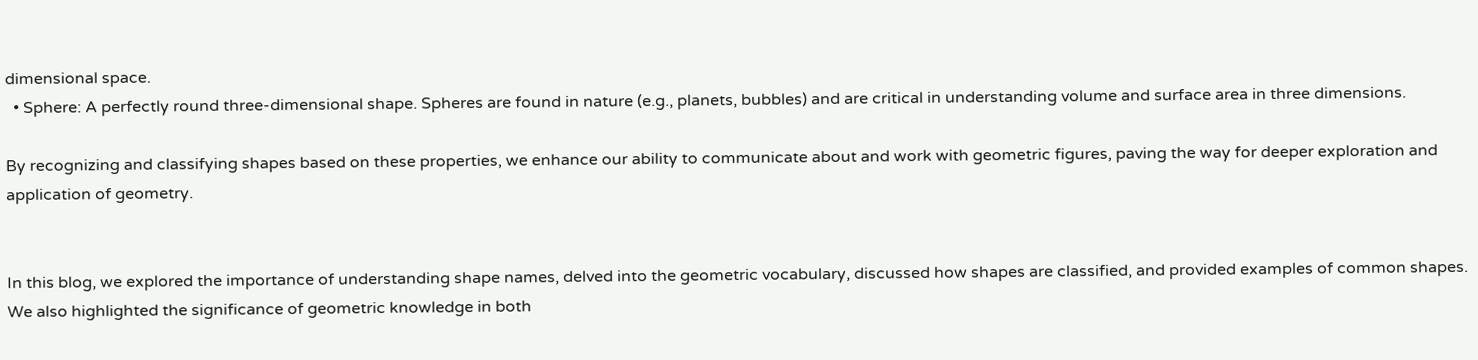dimensional space.
  • Sphere: A perfectly round three-dimensional shape. Spheres are found in nature (e.g., planets, bubbles) and are critical in understanding volume and surface area in three dimensions.

By recognizing and classifying shapes based on these properties, we enhance our ability to communicate about and work with geometric figures, paving the way for deeper exploration and application of geometry.


In this blog, we explored the importance of understanding shape names, delved into the geometric vocabulary, discussed how shapes are classified, and provided examples of common shapes. We also highlighted the significance of geometric knowledge in both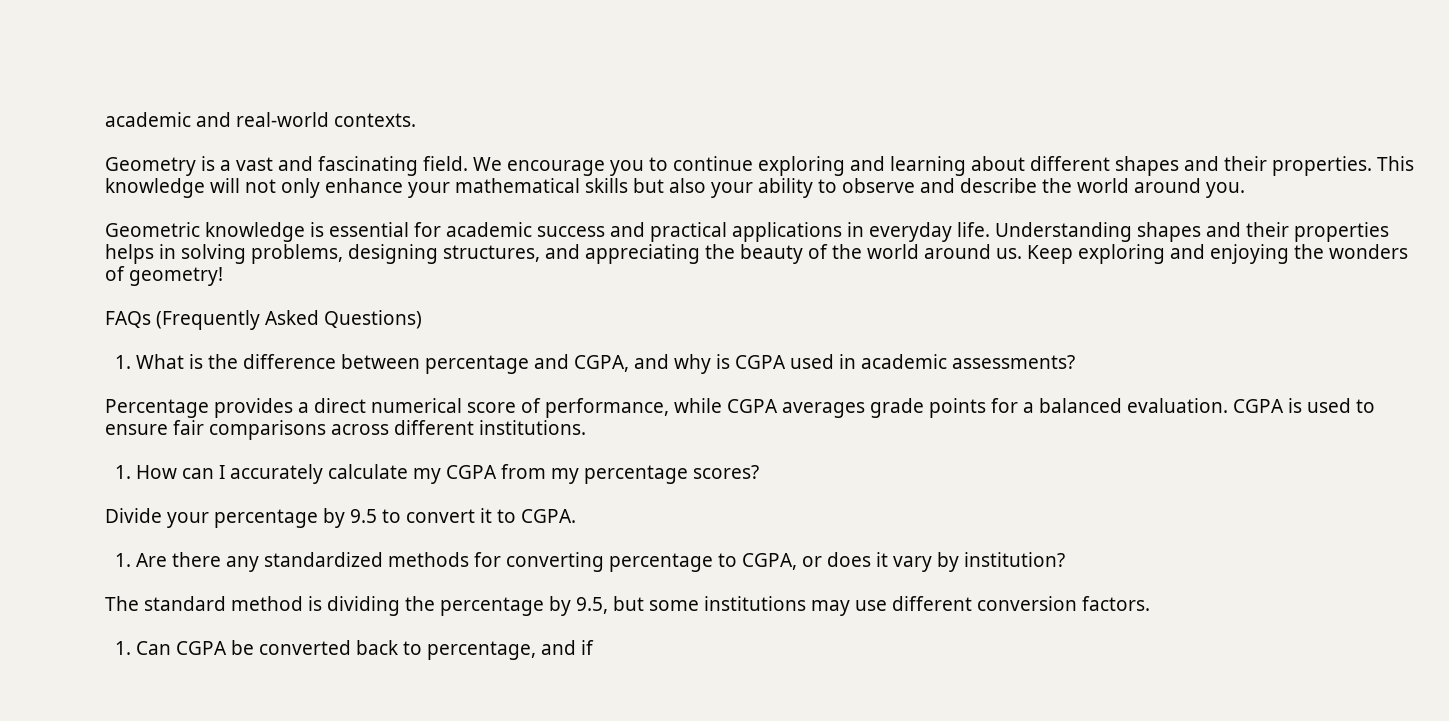academic and real-world contexts.

Geometry is a vast and fascinating field. We encourage you to continue exploring and learning about different shapes and their properties. This knowledge will not only enhance your mathematical skills but also your ability to observe and describe the world around you.

Geometric knowledge is essential for academic success and practical applications in everyday life. Understanding shapes and their properties helps in solving problems, designing structures, and appreciating the beauty of the world around us. Keep exploring and enjoying the wonders of geometry!

FAQs (Frequently Asked Questions)

  1. What is the difference between percentage and CGPA, and why is CGPA used in academic assessments?

Percentage provides a direct numerical score of performance, while CGPA averages grade points for a balanced evaluation. CGPA is used to ensure fair comparisons across different institutions.

  1. How can I accurately calculate my CGPA from my percentage scores?

Divide your percentage by 9.5 to convert it to CGPA.

  1. Are there any standardized methods for converting percentage to CGPA, or does it vary by institution?

The standard method is dividing the percentage by 9.5, but some institutions may use different conversion factors.

  1. Can CGPA be converted back to percentage, and if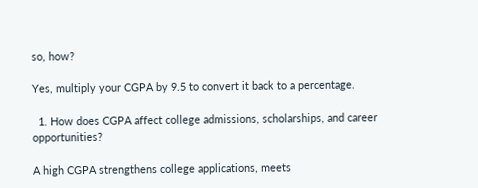so, how?

Yes, multiply your CGPA by 9.5 to convert it back to a percentage.

  1. How does CGPA affect college admissions, scholarships, and career opportunities?

A high CGPA strengthens college applications, meets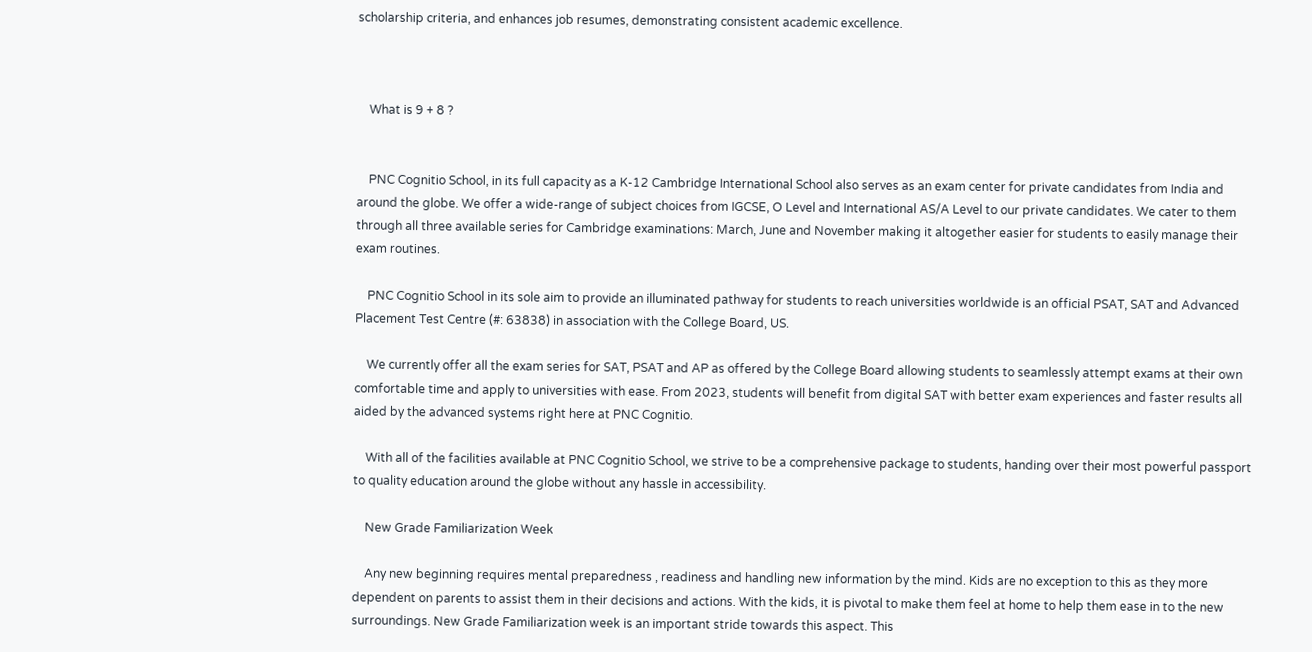scholarship criteria, and enhances job resumes, demonstrating consistent academic excellence.



    What is 9 + 8 ?


    PNC Cognitio School, in its full capacity as a K-12 Cambridge International School also serves as an exam center for private candidates from India and around the globe. We offer a wide-range of subject choices from IGCSE, O Level and International AS/A Level to our private candidates. We cater to them through all three available series for Cambridge examinations: March, June and November making it altogether easier for students to easily manage their exam routines.

    PNC Cognitio School in its sole aim to provide an illuminated pathway for students to reach universities worldwide is an official PSAT, SAT and Advanced Placement Test Centre (#: 63838) in association with the College Board, US.

    We currently offer all the exam series for SAT, PSAT and AP as offered by the College Board allowing students to seamlessly attempt exams at their own comfortable time and apply to universities with ease. From 2023, students will benefit from digital SAT with better exam experiences and faster results all aided by the advanced systems right here at PNC Cognitio.

    With all of the facilities available at PNC Cognitio School, we strive to be a comprehensive package to students, handing over their most powerful passport to quality education around the globe without any hassle in accessibility.

    New Grade Familiarization Week

    Any new beginning requires mental preparedness , readiness and handling new information by the mind. Kids are no exception to this as they more dependent on parents to assist them in their decisions and actions. With the kids, it is pivotal to make them feel at home to help them ease in to the new surroundings. New Grade Familiarization week is an important stride towards this aspect. This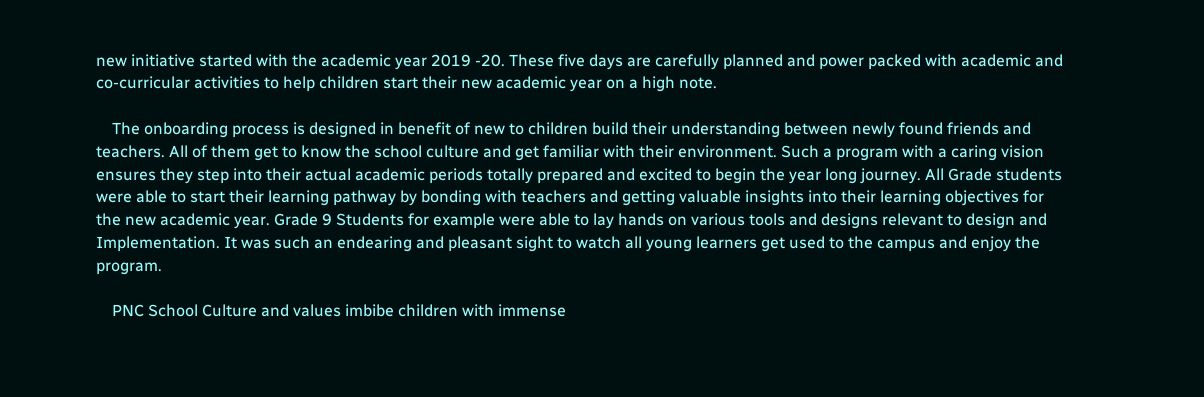new initiative started with the academic year 2019 -20. These five days are carefully planned and power packed with academic and co-curricular activities to help children start their new academic year on a high note.

    The onboarding process is designed in benefit of new to children build their understanding between newly found friends and teachers. All of them get to know the school culture and get familiar with their environment. Such a program with a caring vision ensures they step into their actual academic periods totally prepared and excited to begin the year long journey. All Grade students were able to start their learning pathway by bonding with teachers and getting valuable insights into their learning objectives for the new academic year. Grade 9 Students for example were able to lay hands on various tools and designs relevant to design and Implementation. It was such an endearing and pleasant sight to watch all young learners get used to the campus and enjoy the program.

    PNC School Culture and values imbibe children with immense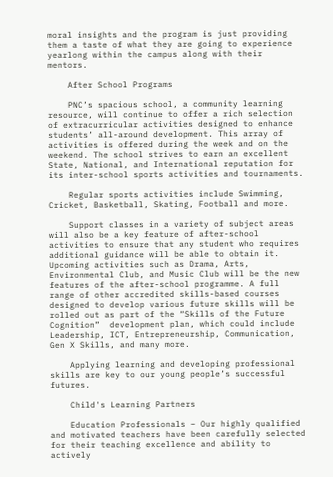moral insights and the program is just providing them a taste of what they are going to experience yearlong within the campus along with their mentors.

    After School Programs

    PNC’s spacious school, a community learning resource, will continue to offer a rich selection of extracurricular activities designed to enhance students’ all-around development. This array of activities is offered during the week and on the weekend. The school strives to earn an excellent State, National, and International reputation for its inter-school sports activities and tournaments.

    Regular sports activities include Swimming, Cricket, Basketball, Skating, Football and more.

    Support classes in a variety of subject areas will also be a key feature of after-school activities to ensure that any student who requires additional guidance will be able to obtain it. Upcoming activities such as Drama, Arts, Environmental Club, and Music Club will be the new features of the after-school programme. A full range of other accredited skills-based courses designed to develop various future skills will be rolled out as part of the “Skills of the Future Cognition”  development plan, which could include Leadership, ICT, Entrepreneurship, Communication, Gen X Skills, and many more.

    Applying learning and developing professional skills are key to our young people’s successful futures.

    Child's Learning Partners

    Education Professionals – Our highly qualified and motivated teachers have been carefully selected for their teaching excellence and ability to actively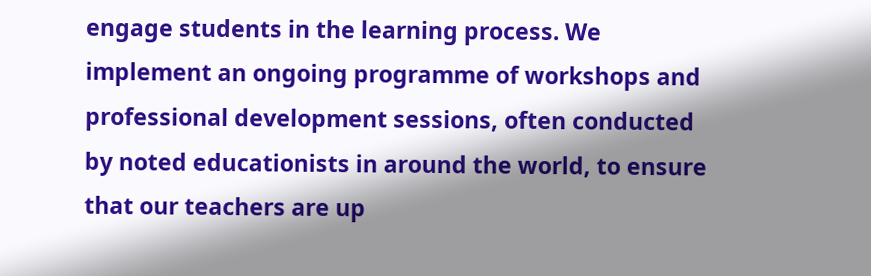engage students in the learning process. We implement an ongoing programme of workshops and professional development sessions, often conducted by noted educationists in around the world, to ensure that our teachers are up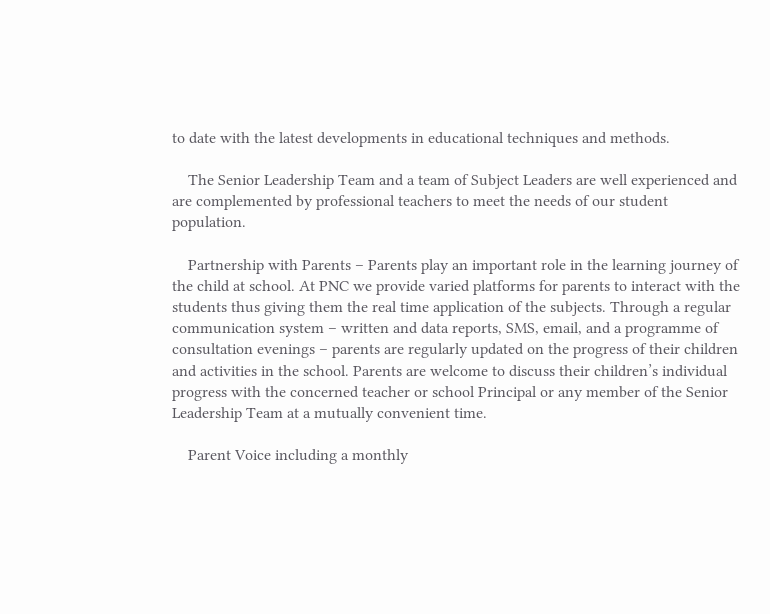to date with the latest developments in educational techniques and methods.

    The Senior Leadership Team and a team of Subject Leaders are well experienced and are complemented by professional teachers to meet the needs of our student population.

    Partnership with Parents – Parents play an important role in the learning journey of the child at school. At PNC we provide varied platforms for parents to interact with the students thus giving them the real time application of the subjects. Through a regular communication system – written and data reports, SMS, email, and a programme of consultation evenings – parents are regularly updated on the progress of their children and activities in the school. Parents are welcome to discuss their children’s individual progress with the concerned teacher or school Principal or any member of the Senior Leadership Team at a mutually convenient time.

    Parent Voice including a monthly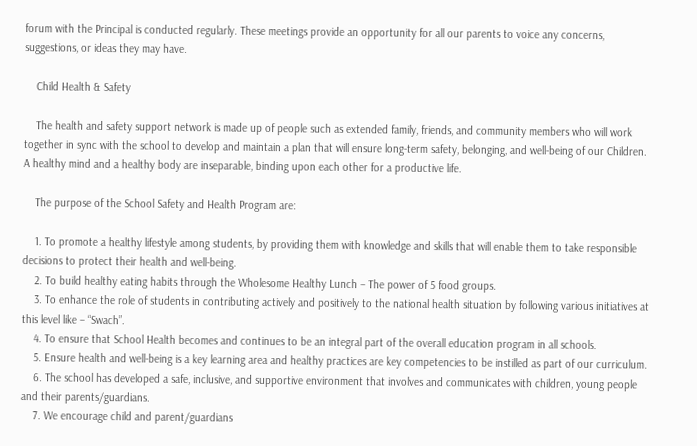forum with the Principal is conducted regularly. These meetings provide an opportunity for all our parents to voice any concerns, suggestions, or ideas they may have.

    Child Health & Safety

    The health and safety support network is made up of people such as extended family, friends, and community members who will work together in sync with the school to develop and maintain a plan that will ensure long-term safety, belonging, and well-being of our Children. A healthy mind and a healthy body are inseparable, binding upon each other for a productive life.

    The purpose of the School Safety and Health Program are:

    1. To promote a healthy lifestyle among students, by providing them with knowledge and skills that will enable them to take responsible decisions to protect their health and well-being.
    2. To build healthy eating habits through the Wholesome Healthy Lunch – The power of 5 food groups.
    3. To enhance the role of students in contributing actively and positively to the national health situation by following various initiatives at this level like – “Swach”.
    4. To ensure that School Health becomes and continues to be an integral part of the overall education program in all schools.
    5. Ensure health and well-being is a key learning area and healthy practices are key competencies to be instilled as part of our curriculum.
    6. The school has developed a safe, inclusive, and supportive environment that involves and communicates with children, young people and their parents/guardians.
    7. We encourage child and parent/guardians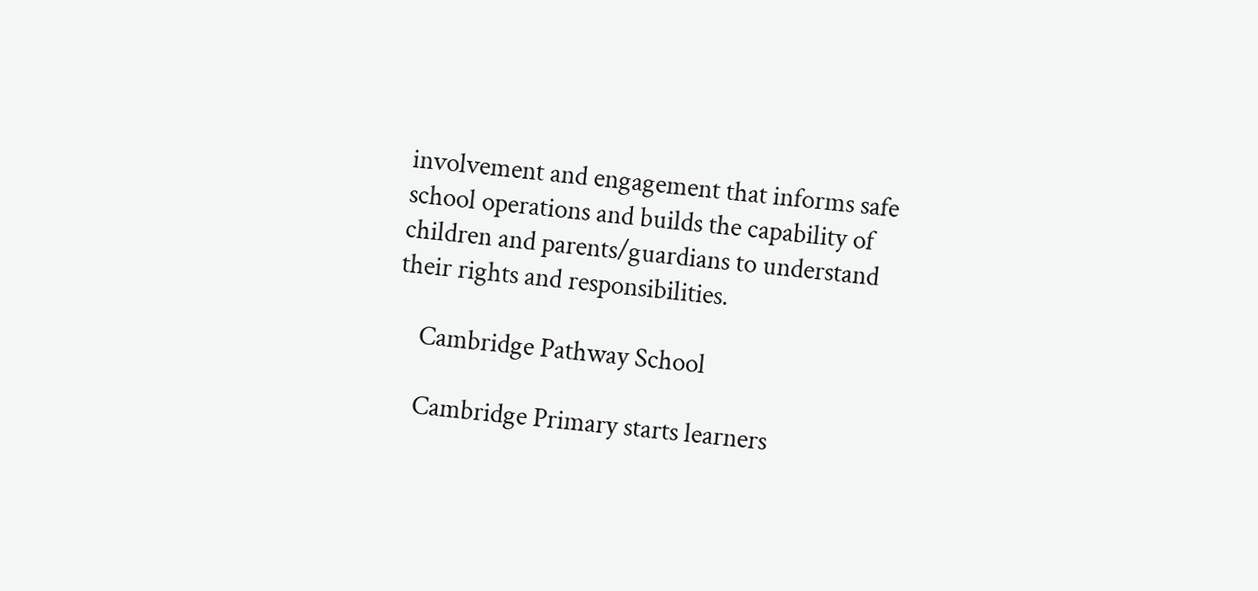involvement and engagement that informs safe school operations and builds the capability of children and parents/guardians to understand their rights and responsibilities.

    Cambridge Pathway School

    Cambridge Primary starts learners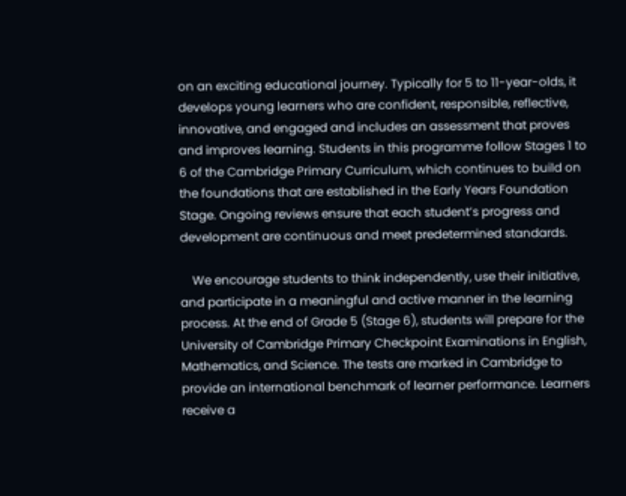on an exciting educational journey. Typically for 5 to 11-year-olds, it develops young learners who are confident, responsible, reflective, innovative, and engaged and includes an assessment that proves and improves learning. Students in this programme follow Stages 1 to 6 of the Cambridge Primary Curriculum, which continues to build on the foundations that are established in the Early Years Foundation Stage. Ongoing reviews ensure that each student’s progress and development are continuous and meet predetermined standards.

    We encourage students to think independently, use their initiative, and participate in a meaningful and active manner in the learning process. At the end of Grade 5 (Stage 6), students will prepare for the University of Cambridge Primary Checkpoint Examinations in English, Mathematics, and Science. The tests are marked in Cambridge to provide an international benchmark of learner performance. Learners receive a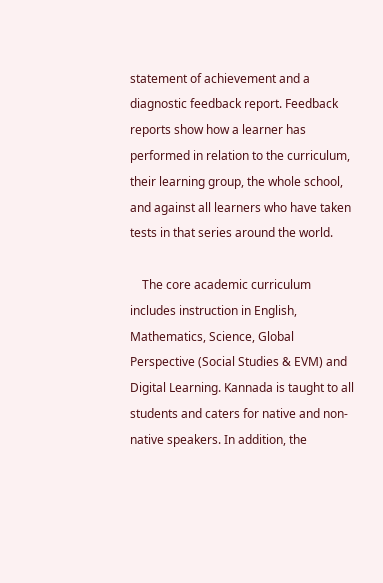statement of achievement and a diagnostic feedback report. Feedback reports show how a learner has performed in relation to the curriculum, their learning group, the whole school, and against all learners who have taken tests in that series around the world.

    The core academic curriculum includes instruction in English, Mathematics, Science, Global Perspective (Social Studies & EVM) and Digital Learning. Kannada is taught to all students and caters for native and non-native speakers. In addition, the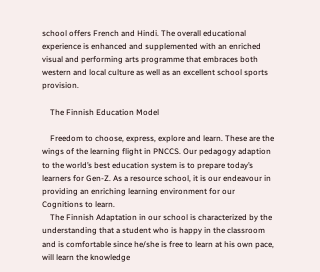school offers French and Hindi. The overall educational experience is enhanced and supplemented with an enriched visual and performing arts programme that embraces both western and local culture as well as an excellent school sports provision.

    The Finnish Education Model

    Freedom to choose, express, explore and learn. These are the wings of the learning flight in PNCCS. Our pedagogy adaption to the world’s best education system is to prepare today’s learners for Gen-Z. As a resource school, it is our endeavour in providing an enriching learning environment for our Cognitions to learn.
    The Finnish Adaptation in our school is characterized by the understanding that a student who is happy in the classroom and is comfortable since he/she is free to learn at his own pace, will learn the knowledge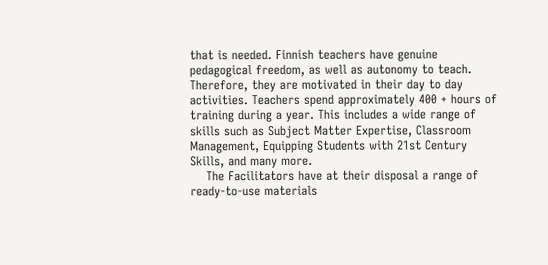that is needed. Finnish teachers have genuine pedagogical freedom, as well as autonomy to teach. Therefore, they are motivated in their day to day activities. Teachers spend approximately 400 + hours of training during a year. This includes a wide range of skills such as Subject Matter Expertise, Classroom Management, Equipping Students with 21st Century Skills, and many more.
    The Facilitators have at their disposal a range of ready-to-use materials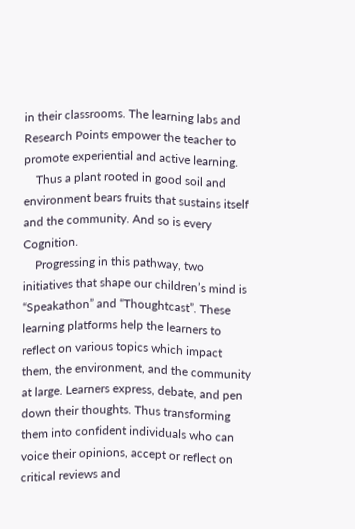in their classrooms. The learning labs and Research Points empower the teacher to promote experiential and active learning.
    Thus a plant rooted in good soil and environment bears fruits that sustains itself and the community. And so is every Cognition.
    Progressing in this pathway, two initiatives that shape our children’s mind is “Speakathon” and “Thoughtcast”. These learning platforms help the learners to reflect on various topics which impact them, the environment, and the community at large. Learners express, debate, and pen down their thoughts. Thus transforming them into confident individuals who can voice their opinions, accept or reflect on critical reviews and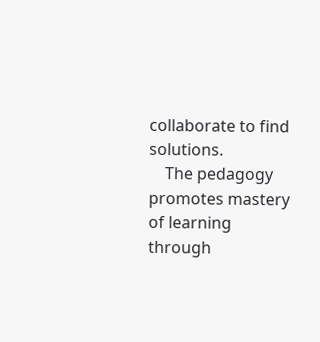collaborate to find solutions.
    The pedagogy promotes mastery of learning through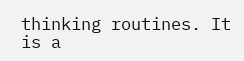thinking routines. It is a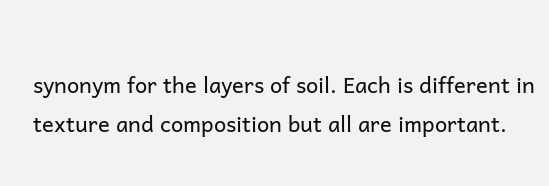synonym for the layers of soil. Each is different in texture and composition but all are important.